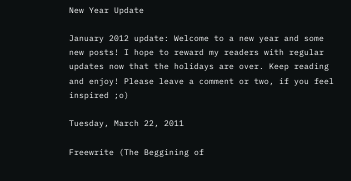New Year Update

January 2012 update: Welcome to a new year and some new posts! I hope to reward my readers with regular updates now that the holidays are over. Keep reading and enjoy! Please leave a comment or two, if you feel inspired ;o)

Tuesday, March 22, 2011

Freewrite (The Beggining of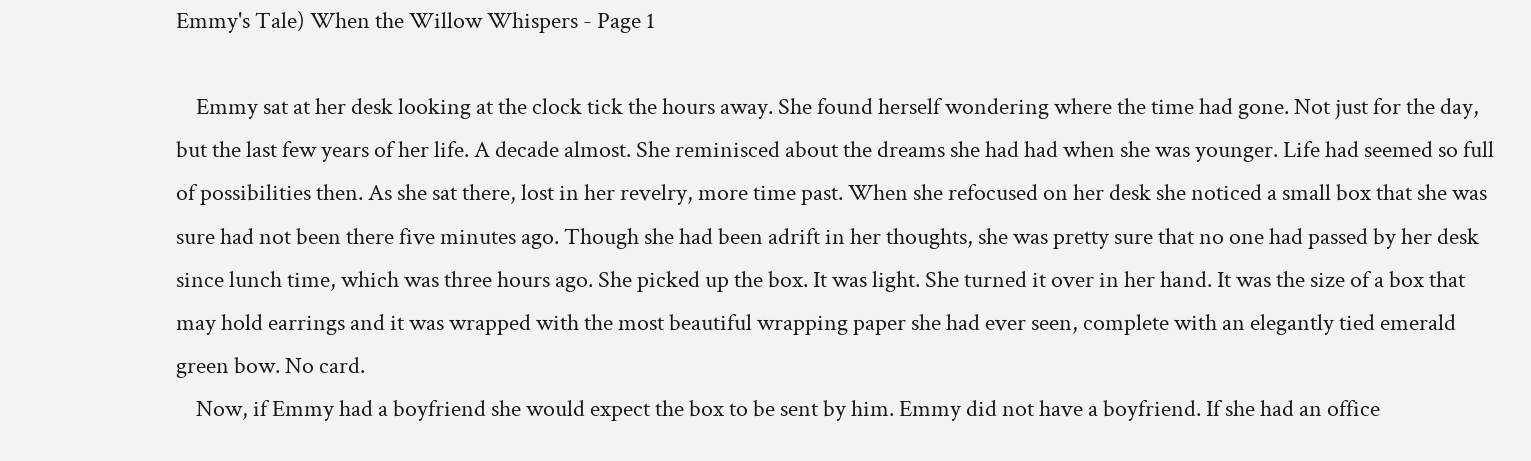Emmy's Tale) When the Willow Whispers - Page 1

    Emmy sat at her desk looking at the clock tick the hours away. She found herself wondering where the time had gone. Not just for the day, but the last few years of her life. A decade almost. She reminisced about the dreams she had had when she was younger. Life had seemed so full of possibilities then. As she sat there, lost in her revelry, more time past. When she refocused on her desk she noticed a small box that she was sure had not been there five minutes ago. Though she had been adrift in her thoughts, she was pretty sure that no one had passed by her desk since lunch time, which was three hours ago. She picked up the box. It was light. She turned it over in her hand. It was the size of a box that may hold earrings and it was wrapped with the most beautiful wrapping paper she had ever seen, complete with an elegantly tied emerald green bow. No card.
    Now, if Emmy had a boyfriend she would expect the box to be sent by him. Emmy did not have a boyfriend. If she had an office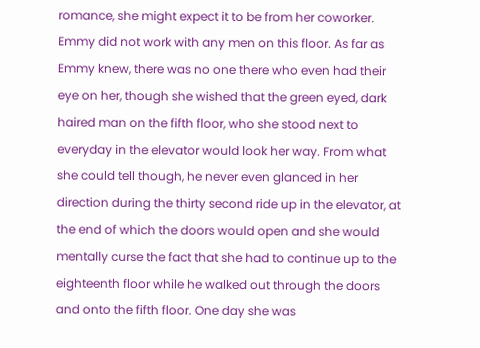romance, she might expect it to be from her coworker. Emmy did not work with any men on this floor. As far as Emmy knew, there was no one there who even had their eye on her, though she wished that the green eyed, dark haired man on the fifth floor, who she stood next to everyday in the elevator would look her way. From what she could tell though, he never even glanced in her direction during the thirty second ride up in the elevator, at the end of which the doors would open and she would mentally curse the fact that she had to continue up to the eighteenth floor while he walked out through the doors and onto the fifth floor. One day she was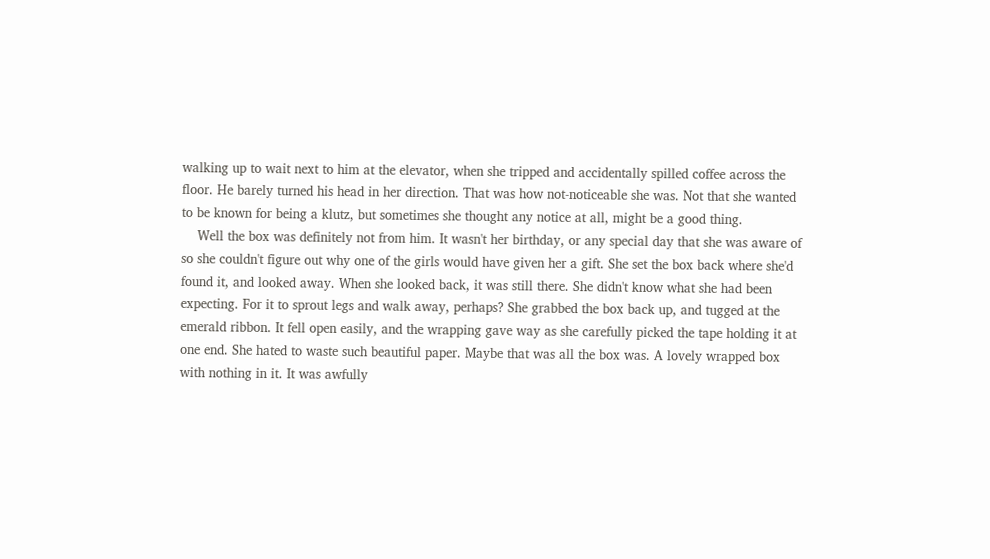walking up to wait next to him at the elevator, when she tripped and accidentally spilled coffee across the floor. He barely turned his head in her direction. That was how not-noticeable she was. Not that she wanted to be known for being a klutz, but sometimes she thought any notice at all, might be a good thing.
    Well the box was definitely not from him. It wasn't her birthday, or any special day that she was aware of so she couldn't figure out why one of the girls would have given her a gift. She set the box back where she'd found it, and looked away. When she looked back, it was still there. She didn't know what she had been expecting. For it to sprout legs and walk away, perhaps? She grabbed the box back up, and tugged at the emerald ribbon. It fell open easily, and the wrapping gave way as she carefully picked the tape holding it at one end. She hated to waste such beautiful paper. Maybe that was all the box was. A lovely wrapped box with nothing in it. It was awfully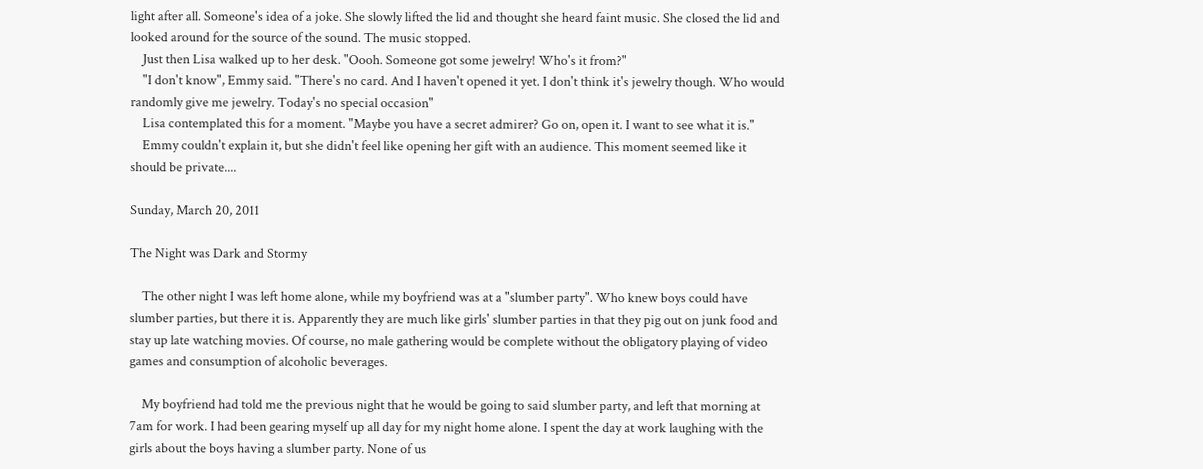light after all. Someone's idea of a joke. She slowly lifted the lid and thought she heard faint music. She closed the lid and looked around for the source of the sound. The music stopped.
    Just then Lisa walked up to her desk. "Oooh. Someone got some jewelry! Who's it from?"
    "I don't know", Emmy said. "There's no card. And I haven't opened it yet. I don't think it's jewelry though. Who would randomly give me jewelry. Today's no special occasion"
    Lisa contemplated this for a moment. "Maybe you have a secret admirer? Go on, open it. I want to see what it is."
    Emmy couldn't explain it, but she didn't feel like opening her gift with an audience. This moment seemed like it should be private....

Sunday, March 20, 2011

The Night was Dark and Stormy

    The other night I was left home alone, while my boyfriend was at a "slumber party". Who knew boys could have slumber parties, but there it is. Apparently they are much like girls' slumber parties in that they pig out on junk food and stay up late watching movies. Of course, no male gathering would be complete without the obligatory playing of video games and consumption of alcoholic beverages.

    My boyfriend had told me the previous night that he would be going to said slumber party, and left that morning at 7am for work. I had been gearing myself up all day for my night home alone. I spent the day at work laughing with the girls about the boys having a slumber party. None of us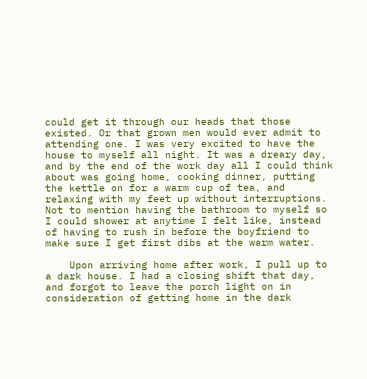could get it through our heads that those existed. Or that grown men would ever admit to attending one. I was very excited to have the house to myself all night. It was a dreary day, and by the end of the work day all I could think about was going home, cooking dinner, putting the kettle on for a warm cup of tea, and relaxing with my feet up without interruptions. Not to mention having the bathroom to myself so I could shower at anytime I felt like, instead of having to rush in before the boyfriend to make sure I get first dibs at the warm water.

    Upon arriving home after work, I pull up to a dark house. I had a closing shift that day, and forgot to leave the porch light on in consideration of getting home in the dark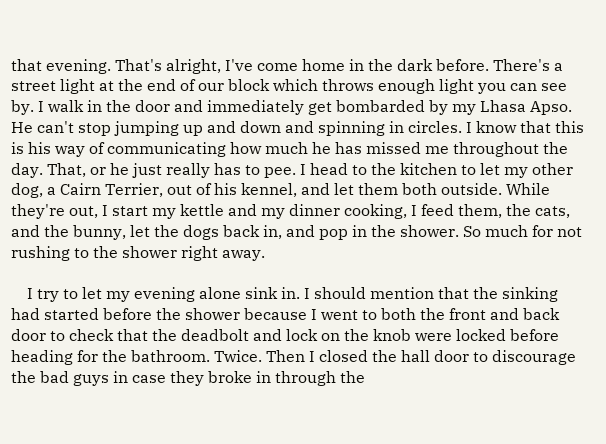that evening. That's alright, I've come home in the dark before. There's a street light at the end of our block which throws enough light you can see by. I walk in the door and immediately get bombarded by my Lhasa Apso. He can't stop jumping up and down and spinning in circles. I know that this is his way of communicating how much he has missed me throughout the day. That, or he just really has to pee. I head to the kitchen to let my other dog, a Cairn Terrier, out of his kennel, and let them both outside. While they're out, I start my kettle and my dinner cooking, I feed them, the cats, and the bunny, let the dogs back in, and pop in the shower. So much for not rushing to the shower right away.

    I try to let my evening alone sink in. I should mention that the sinking had started before the shower because I went to both the front and back door to check that the deadbolt and lock on the knob were locked before heading for the bathroom. Twice. Then I closed the hall door to discourage the bad guys in case they broke in through the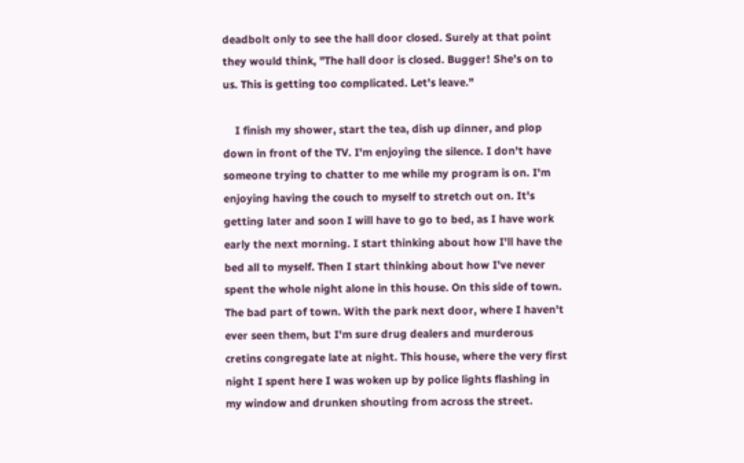deadbolt only to see the hall door closed. Surely at that point they would think, "The hall door is closed. Bugger! She's on to us. This is getting too complicated. Let's leave."

    I finish my shower, start the tea, dish up dinner, and plop down in front of the TV. I'm enjoying the silence. I don't have someone trying to chatter to me while my program is on. I'm enjoying having the couch to myself to stretch out on. It's getting later and soon I will have to go to bed, as I have work early the next morning. I start thinking about how I'll have the bed all to myself. Then I start thinking about how I've never spent the whole night alone in this house. On this side of town. The bad part of town. With the park next door, where I haven't ever seen them, but I'm sure drug dealers and murderous cretins congregate late at night. This house, where the very first night I spent here I was woken up by police lights flashing in my window and drunken shouting from across the street.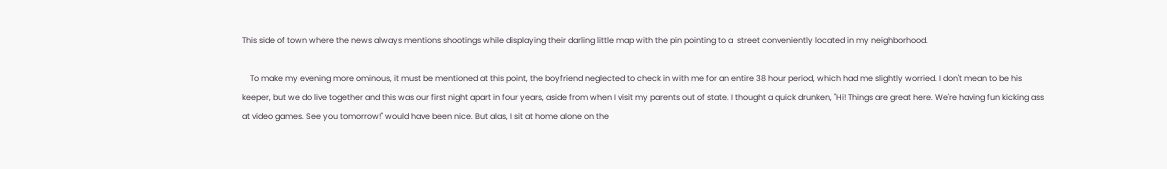This side of town where the news always mentions shootings while displaying their darling little map with the pin pointing to a  street conveniently located in my neighborhood.

    To make my evening more ominous, it must be mentioned at this point, the boyfriend neglected to check in with me for an entire 38 hour period, which had me slightly worried. I don't mean to be his keeper, but we do live together and this was our first night apart in four years, aside from when I visit my parents out of state. I thought a quick drunken, "Hi! Things are great here. We're having fun kicking ass at video games. See you tomorrow!" would have been nice. But alas, I sit at home alone on the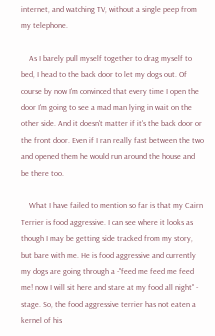internet, and watching TV, without a single peep from my telephone.

    As I barely pull myself together to drag myself to bed, I head to the back door to let my dogs out. Of course by now I'm convinced that every time I open the door I'm going to see a mad man lying in wait on the other side. And it doesn't matter if it's the back door or the front door. Even if I ran really fast between the two and opened them he would run around the house and be there too.

    What I have failed to mention so far is that my Cairn Terrier is food aggressive. I can see where it looks as though I may be getting side tracked from my story, but bare with me. He is food aggressive and currently my dogs are going through a -"feed me feed me feed me! now I will sit here and stare at my food all night" - stage. So, the food aggressive terrier has not eaten a kernel of his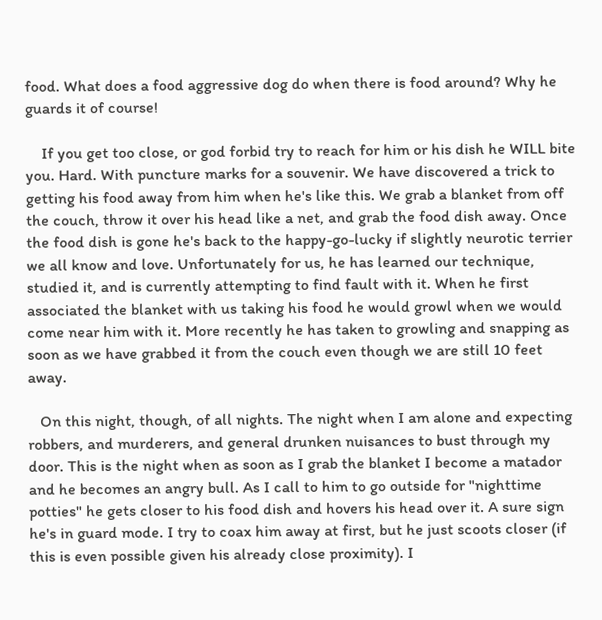food. What does a food aggressive dog do when there is food around? Why he guards it of course!

    If you get too close, or god forbid try to reach for him or his dish he WILL bite you. Hard. With puncture marks for a souvenir. We have discovered a trick to getting his food away from him when he's like this. We grab a blanket from off the couch, throw it over his head like a net, and grab the food dish away. Once the food dish is gone he's back to the happy-go-lucky if slightly neurotic terrier we all know and love. Unfortunately for us, he has learned our technique, studied it, and is currently attempting to find fault with it. When he first associated the blanket with us taking his food he would growl when we would come near him with it. More recently he has taken to growling and snapping as soon as we have grabbed it from the couch even though we are still 10 feet away.

   On this night, though, of all nights. The night when I am alone and expecting robbers, and murderers, and general drunken nuisances to bust through my door. This is the night when as soon as I grab the blanket I become a matador and he becomes an angry bull. As I call to him to go outside for "nighttime potties" he gets closer to his food dish and hovers his head over it. A sure sign he's in guard mode. I try to coax him away at first, but he just scoots closer (if this is even possible given his already close proximity). I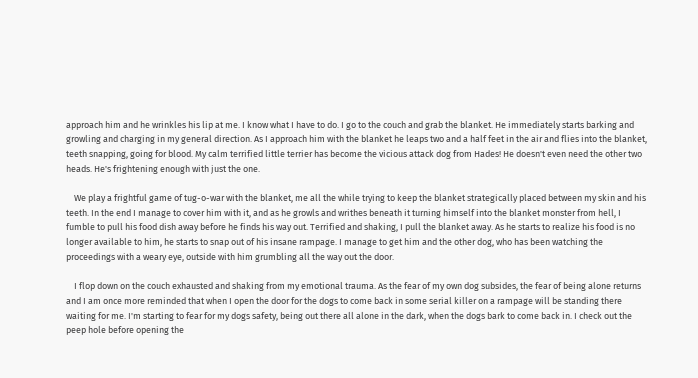approach him and he wrinkles his lip at me. I know what I have to do. I go to the couch and grab the blanket. He immediately starts barking and growling and charging in my general direction. As I approach him with the blanket he leaps two and a half feet in the air and flies into the blanket, teeth snapping, going for blood. My calm terrified little terrier has become the vicious attack dog from Hades! He doesn't even need the other two heads. He's frightening enough with just the one.

    We play a frightful game of tug-o-war with the blanket, me all the while trying to keep the blanket strategically placed between my skin and his teeth. In the end I manage to cover him with it, and as he growls and writhes beneath it turning himself into the blanket monster from hell, I fumble to pull his food dish away before he finds his way out. Terrified and shaking, I pull the blanket away. As he starts to realize his food is no longer available to him, he starts to snap out of his insane rampage. I manage to get him and the other dog, who has been watching the proceedings with a weary eye, outside with him grumbling all the way out the door.

    I flop down on the couch exhausted and shaking from my emotional trauma. As the fear of my own dog subsides, the fear of being alone returns and I am once more reminded that when I open the door for the dogs to come back in some serial killer on a rampage will be standing there waiting for me. I'm starting to fear for my dogs safety, being out there all alone in the dark, when the dogs bark to come back in. I check out the peep hole before opening the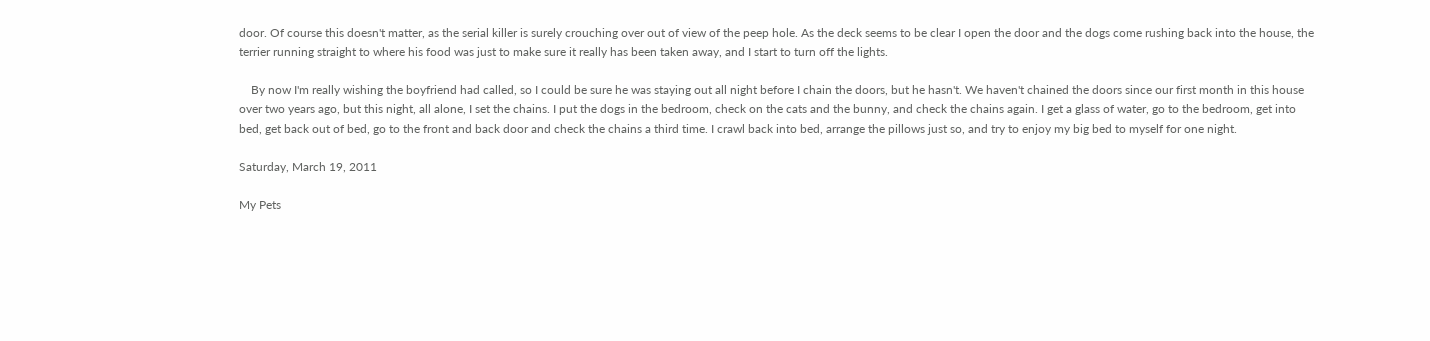door. Of course this doesn't matter, as the serial killer is surely crouching over out of view of the peep hole. As the deck seems to be clear I open the door and the dogs come rushing back into the house, the terrier running straight to where his food was just to make sure it really has been taken away, and I start to turn off the lights.

    By now I'm really wishing the boyfriend had called, so I could be sure he was staying out all night before I chain the doors, but he hasn't. We haven't chained the doors since our first month in this house over two years ago, but this night, all alone, I set the chains. I put the dogs in the bedroom, check on the cats and the bunny, and check the chains again. I get a glass of water, go to the bedroom, get into bed, get back out of bed, go to the front and back door and check the chains a third time. I crawl back into bed, arrange the pillows just so, and try to enjoy my big bed to myself for one night.

Saturday, March 19, 2011

My Pets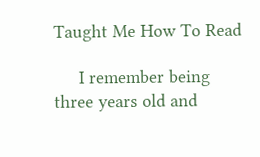Taught Me How To Read

     I remember being three years old and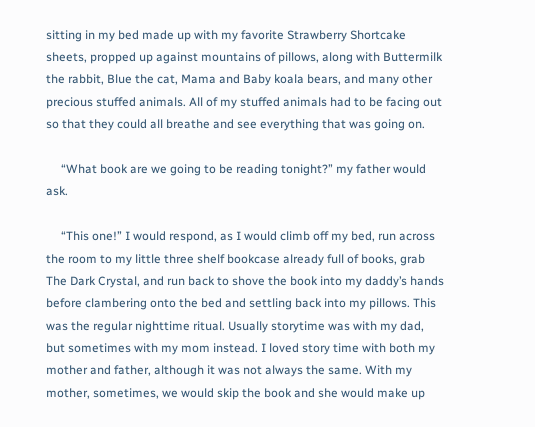sitting in my bed made up with my favorite Strawberry Shortcake sheets, propped up against mountains of pillows, along with Buttermilk the rabbit, Blue the cat, Mama and Baby koala bears, and many other precious stuffed animals. All of my stuffed animals had to be facing out so that they could all breathe and see everything that was going on.

     “What book are we going to be reading tonight?” my father would ask.

     “This one!” I would respond, as I would climb off my bed, run across the room to my little three shelf bookcase already full of books, grab The Dark Crystal, and run back to shove the book into my daddy’s hands before clambering onto the bed and settling back into my pillows. This was the regular nighttime ritual. Usually storytime was with my dad, but sometimes with my mom instead. I loved story time with both my mother and father, although it was not always the same. With my mother, sometimes, we would skip the book and she would make up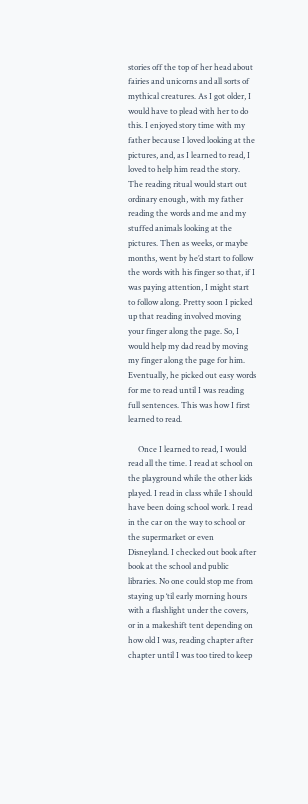stories off the top of her head about fairies and unicorns and all sorts of mythical creatures. As I got older, I would have to plead with her to do this. I enjoyed story time with my father because I loved looking at the pictures, and, as I learned to read, I loved to help him read the story.
The reading ritual would start out ordinary enough, with my father reading the words and me and my stuffed animals looking at the pictures. Then as weeks, or maybe months, went by he’d start to follow the words with his finger so that, if I was paying attention, I might start to follow along. Pretty soon I picked up that reading involved moving your finger along the page. So, I would help my dad read by moving my finger along the page for him. Eventually, he picked out easy words for me to read until I was reading full sentences. This was how I first learned to read.

     Once I learned to read, I would read all the time. I read at school on the playground while the other kids played. I read in class while I should have been doing school work. I read in the car on the way to school or the supermarket or even Disneyland. I checked out book after book at the school and public libraries. No one could stop me from staying up ‘til early morning hours with a flashlight under the covers, or in a makeshift tent depending on how old I was, reading chapter after chapter until I was too tired to keep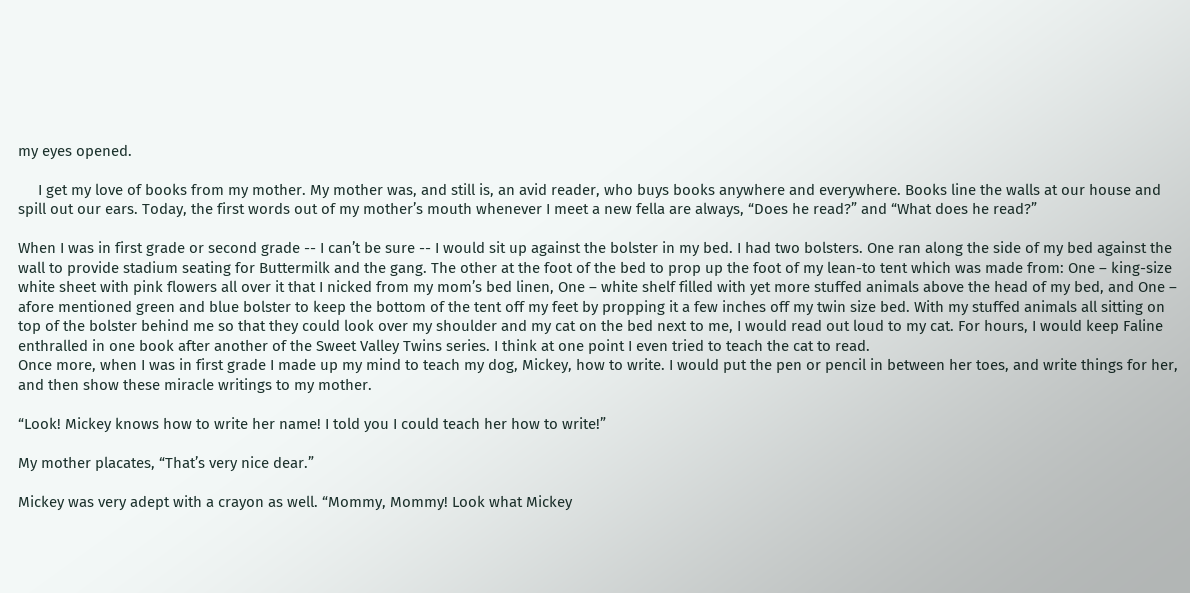my eyes opened.

     I get my love of books from my mother. My mother was, and still is, an avid reader, who buys books anywhere and everywhere. Books line the walls at our house and spill out our ears. Today, the first words out of my mother’s mouth whenever I meet a new fella are always, “Does he read?” and “What does he read?”

When I was in first grade or second grade -- I can’t be sure -- I would sit up against the bolster in my bed. I had two bolsters. One ran along the side of my bed against the wall to provide stadium seating for Buttermilk and the gang. The other at the foot of the bed to prop up the foot of my lean-to tent which was made from: One – king-size white sheet with pink flowers all over it that I nicked from my mom’s bed linen, One – white shelf filled with yet more stuffed animals above the head of my bed, and One – afore mentioned green and blue bolster to keep the bottom of the tent off my feet by propping it a few inches off my twin size bed. With my stuffed animals all sitting on top of the bolster behind me so that they could look over my shoulder and my cat on the bed next to me, I would read out loud to my cat. For hours, I would keep Faline enthralled in one book after another of the Sweet Valley Twins series. I think at one point I even tried to teach the cat to read.
Once more, when I was in first grade I made up my mind to teach my dog, Mickey, how to write. I would put the pen or pencil in between her toes, and write things for her, and then show these miracle writings to my mother.

“Look! Mickey knows how to write her name! I told you I could teach her how to write!”

My mother placates, “That’s very nice dear.”

Mickey was very adept with a crayon as well. “Mommy, Mommy! Look what Mickey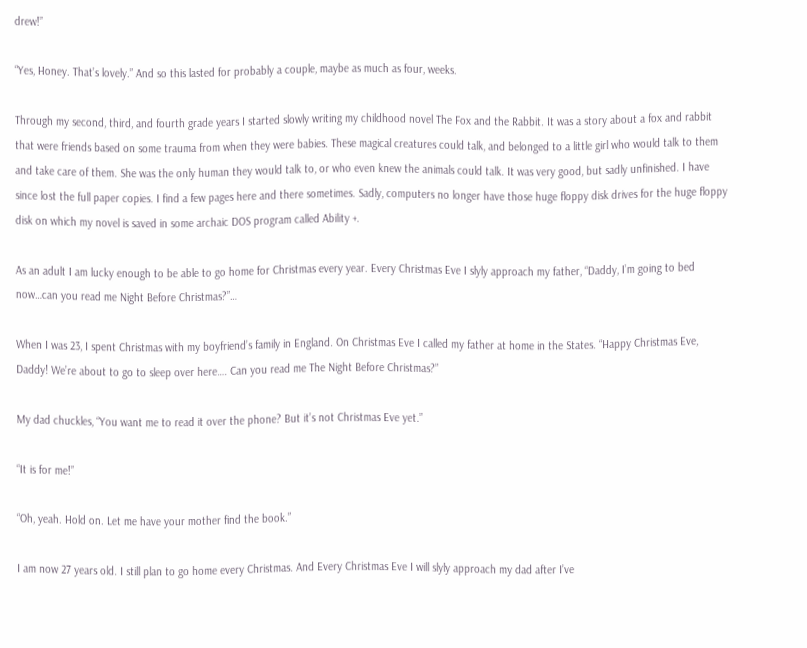drew!”

“Yes, Honey. That’s lovely.” And so this lasted for probably a couple, maybe as much as four, weeks.

Through my second, third, and fourth grade years I started slowly writing my childhood novel The Fox and the Rabbit. It was a story about a fox and rabbit that were friends based on some trauma from when they were babies. These magical creatures could talk, and belonged to a little girl who would talk to them and take care of them. She was the only human they would talk to, or who even knew the animals could talk. It was very good, but sadly unfinished. I have since lost the full paper copies. I find a few pages here and there sometimes. Sadly, computers no longer have those huge floppy disk drives for the huge floppy disk on which my novel is saved in some archaic DOS program called Ability +.

As an adult I am lucky enough to be able to go home for Christmas every year. Every Christmas Eve I slyly approach my father, “Daddy, I’m going to bed now…can you read me Night Before Christmas?”…

When I was 23, I spent Christmas with my boyfriend’s family in England. On Christmas Eve I called my father at home in the States. “Happy Christmas Eve, Daddy! We’re about to go to sleep over here…. Can you read me The Night Before Christmas?”

My dad chuckles, “You want me to read it over the phone? But it’s not Christmas Eve yet.”

“It is for me!”

“Oh, yeah. Hold on. Let me have your mother find the book.”

I am now 27 years old. I still plan to go home every Christmas. And Every Christmas Eve I will slyly approach my dad after I’ve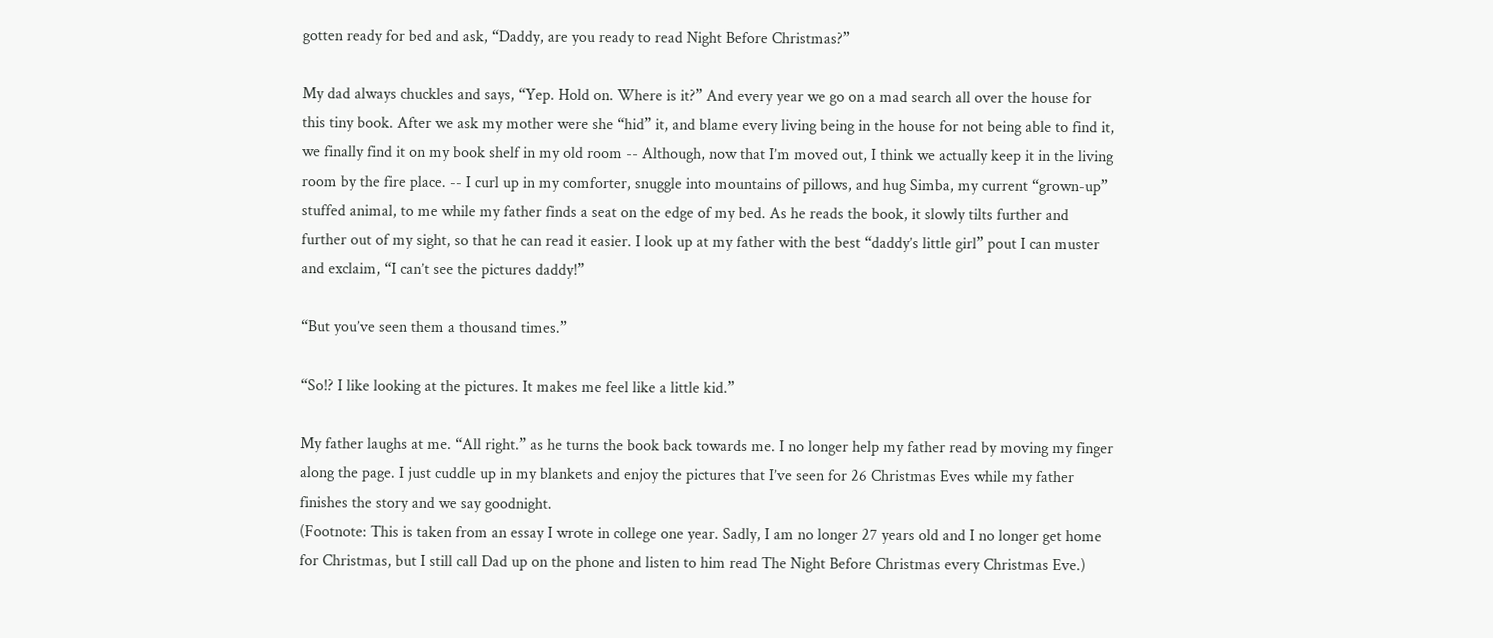gotten ready for bed and ask, “Daddy, are you ready to read Night Before Christmas?”

My dad always chuckles and says, “Yep. Hold on. Where is it?” And every year we go on a mad search all over the house for this tiny book. After we ask my mother were she “hid” it, and blame every living being in the house for not being able to find it, we finally find it on my book shelf in my old room -- Although, now that I’m moved out, I think we actually keep it in the living room by the fire place. -- I curl up in my comforter, snuggle into mountains of pillows, and hug Simba, my current “grown-up” stuffed animal, to me while my father finds a seat on the edge of my bed. As he reads the book, it slowly tilts further and further out of my sight, so that he can read it easier. I look up at my father with the best “daddy’s little girl” pout I can muster and exclaim, “I can’t see the pictures daddy!”

“But you’ve seen them a thousand times.”

“So!? I like looking at the pictures. It makes me feel like a little kid.”

My father laughs at me. “All right.” as he turns the book back towards me. I no longer help my father read by moving my finger along the page. I just cuddle up in my blankets and enjoy the pictures that I’ve seen for 26 Christmas Eves while my father finishes the story and we say goodnight.
(Footnote: This is taken from an essay I wrote in college one year. Sadly, I am no longer 27 years old and I no longer get home for Christmas, but I still call Dad up on the phone and listen to him read The Night Before Christmas every Christmas Eve.)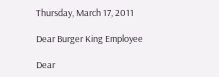Thursday, March 17, 2011

Dear Burger King Employee

Dear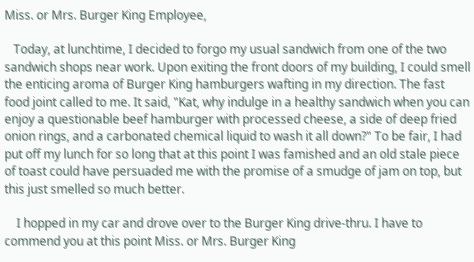Miss. or Mrs. Burger King Employee,

   Today, at lunchtime, I decided to forgo my usual sandwich from one of the two sandwich shops near work. Upon exiting the front doors of my building, I could smell the enticing aroma of Burger King hamburgers wafting in my direction. The fast food joint called to me. It said, "Kat, why indulge in a healthy sandwich when you can enjoy a questionable beef hamburger with processed cheese, a side of deep fried onion rings, and a carbonated chemical liquid to wash it all down?" To be fair, I had put off my lunch for so long that at this point I was famished and an old stale piece of toast could have persuaded me with the promise of a smudge of jam on top, but this just smelled so much better.

    I hopped in my car and drove over to the Burger King drive-thru. I have to commend you at this point Miss. or Mrs. Burger King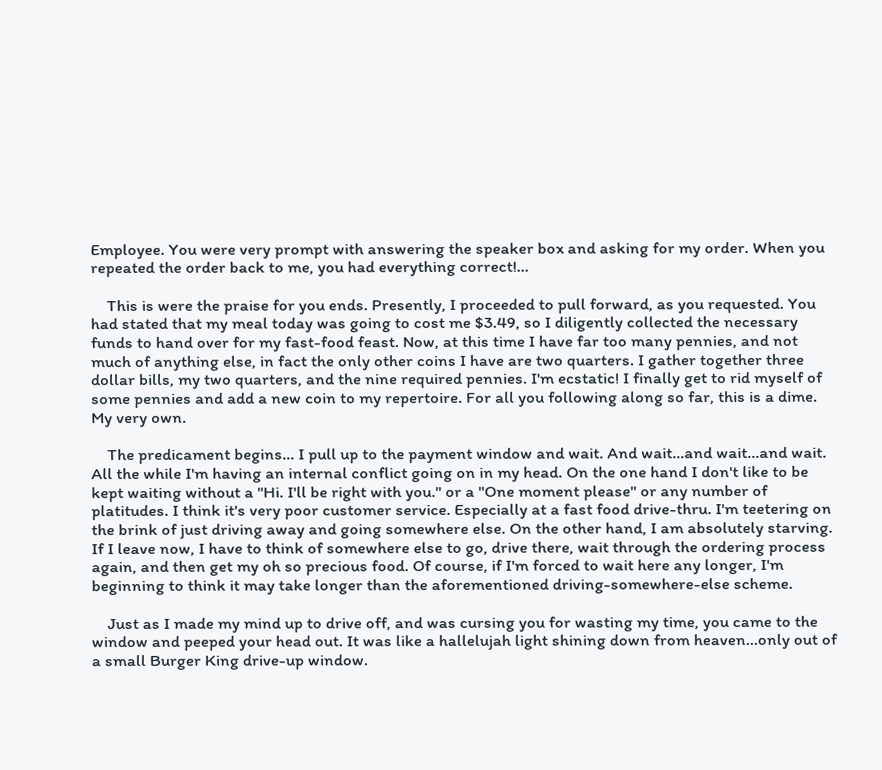Employee. You were very prompt with answering the speaker box and asking for my order. When you repeated the order back to me, you had everything correct!...

    This is were the praise for you ends. Presently, I proceeded to pull forward, as you requested. You had stated that my meal today was going to cost me $3.49, so I diligently collected the necessary funds to hand over for my fast-food feast. Now, at this time I have far too many pennies, and not much of anything else, in fact the only other coins I have are two quarters. I gather together three dollar bills, my two quarters, and the nine required pennies. I'm ecstatic! I finally get to rid myself of some pennies and add a new coin to my repertoire. For all you following along so far, this is a dime. My very own.

    The predicament begins... I pull up to the payment window and wait. And wait...and wait...and wait. All the while I'm having an internal conflict going on in my head. On the one hand I don't like to be kept waiting without a "Hi. I'll be right with you." or a "One moment please" or any number of platitudes. I think it's very poor customer service. Especially at a fast food drive-thru. I'm teetering on the brink of just driving away and going somewhere else. On the other hand, I am absolutely starving. If I leave now, I have to think of somewhere else to go, drive there, wait through the ordering process again, and then get my oh so precious food. Of course, if I'm forced to wait here any longer, I'm beginning to think it may take longer than the aforementioned driving-somewhere-else scheme.

    Just as I made my mind up to drive off, and was cursing you for wasting my time, you came to the window and peeped your head out. It was like a hallelujah light shining down from heaven...only out of a small Burger King drive-up window.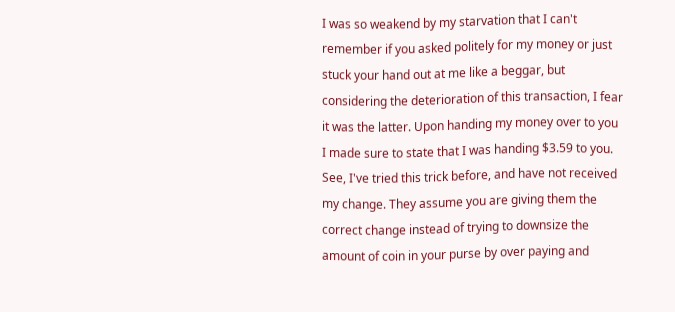I was so weakend by my starvation that I can't remember if you asked politely for my money or just stuck your hand out at me like a beggar, but considering the deterioration of this transaction, I fear it was the latter. Upon handing my money over to you I made sure to state that I was handing $3.59 to you. See, I've tried this trick before, and have not received my change. They assume you are giving them the correct change instead of trying to downsize the amount of coin in your purse by over paying and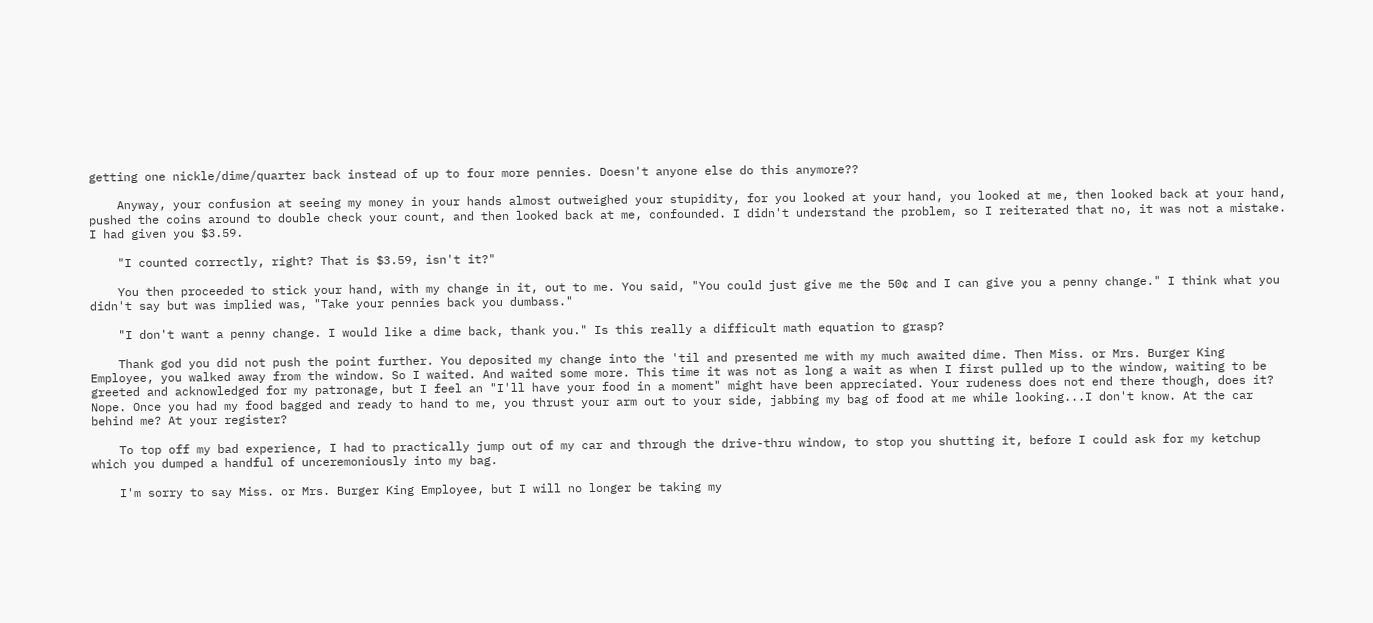getting one nickle/dime/quarter back instead of up to four more pennies. Doesn't anyone else do this anymore??

    Anyway, your confusion at seeing my money in your hands almost outweighed your stupidity, for you looked at your hand, you looked at me, then looked back at your hand, pushed the coins around to double check your count, and then looked back at me, confounded. I didn't understand the problem, so I reiterated that no, it was not a mistake. I had given you $3.59.

    "I counted correctly, right? That is $3.59, isn't it?"

    You then proceeded to stick your hand, with my change in it, out to me. You said, "You could just give me the 50¢ and I can give you a penny change." I think what you didn't say but was implied was, "Take your pennies back you dumbass."

    "I don't want a penny change. I would like a dime back, thank you." Is this really a difficult math equation to grasp?

    Thank god you did not push the point further. You deposited my change into the 'til and presented me with my much awaited dime. Then Miss. or Mrs. Burger King Employee, you walked away from the window. So I waited. And waited some more. This time it was not as long a wait as when I first pulled up to the window, waiting to be greeted and acknowledged for my patronage, but I feel an "I'll have your food in a moment" might have been appreciated. Your rudeness does not end there though, does it? Nope. Once you had my food bagged and ready to hand to me, you thrust your arm out to your side, jabbing my bag of food at me while looking...I don't know. At the car behind me? At your register?

    To top off my bad experience, I had to practically jump out of my car and through the drive-thru window, to stop you shutting it, before I could ask for my ketchup which you dumped a handful of unceremoniously into my bag.

    I'm sorry to say Miss. or Mrs. Burger King Employee, but I will no longer be taking my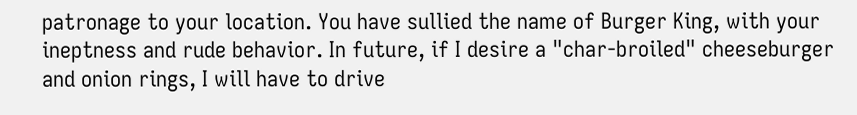patronage to your location. You have sullied the name of Burger King, with your ineptness and rude behavior. In future, if I desire a "char-broiled" cheeseburger and onion rings, I will have to drive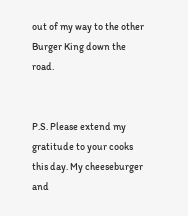out of my way to the other Burger King down the road.


P.S. Please extend my gratitude to your cooks this day. My cheeseburger and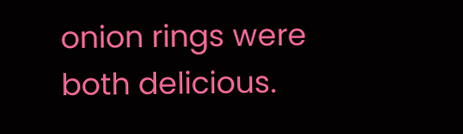onion rings were both delicious.